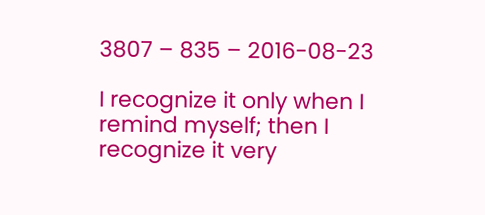3807 – 835 – 2016-08-23

I recognize it only when I remind myself; then I recognize it very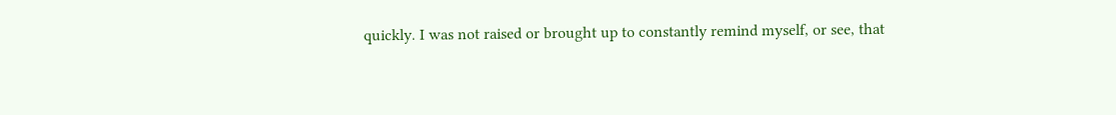quickly. I was not raised or brought up to constantly remind myself, or see, that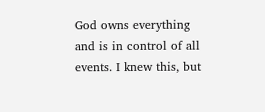God owns everything and is in control of all events. I knew this, but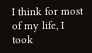I think for most of my life, I took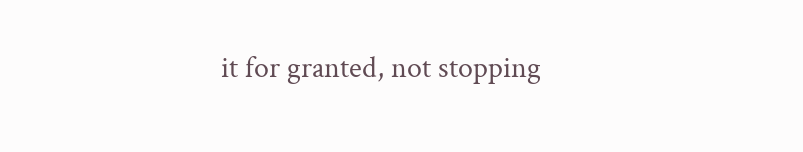it for granted, not stopping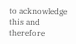to acknowledge this and therefore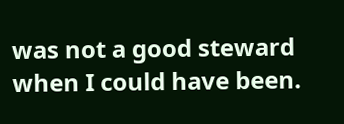was not a good steward when I could have been.